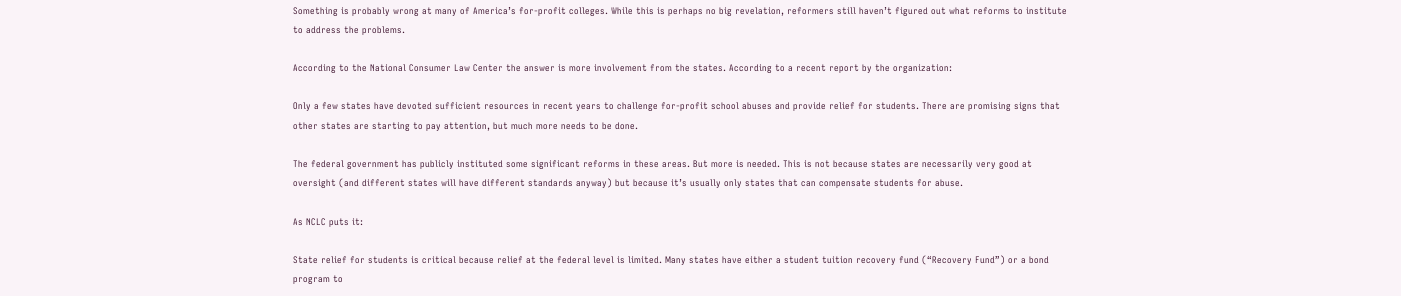Something is probably wrong at many of America’s for-profit colleges. While this is perhaps no big revelation, reformers still haven’t figured out what reforms to institute to address the problems.

According to the National Consumer Law Center the answer is more involvement from the states. According to a recent report by the organization:

Only a few states have devoted sufficient resources in recent years to challenge for-profit school abuses and provide relief for students. There are promising signs that other states are starting to pay attention, but much more needs to be done.

The federal government has publicly instituted some significant reforms in these areas. But more is needed. This is not because states are necessarily very good at oversight (and different states will have different standards anyway) but because it’s usually only states that can compensate students for abuse.

As NCLC puts it:

State relief for students is critical because relief at the federal level is limited. Many states have either a student tuition recovery fund (“Recovery Fund”) or a bond program to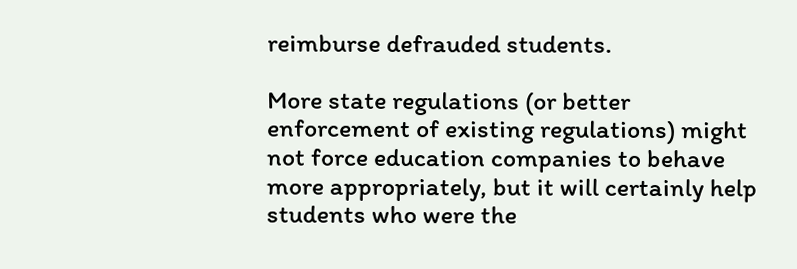reimburse defrauded students.

More state regulations (or better enforcement of existing regulations) might not force education companies to behave more appropriately, but it will certainly help students who were the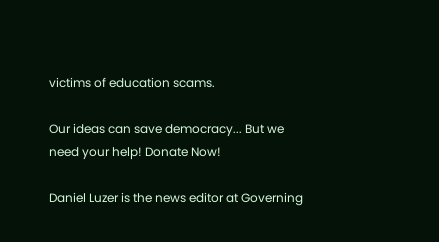victims of education scams.

Our ideas can save democracy... But we need your help! Donate Now!

Daniel Luzer is the news editor at Governing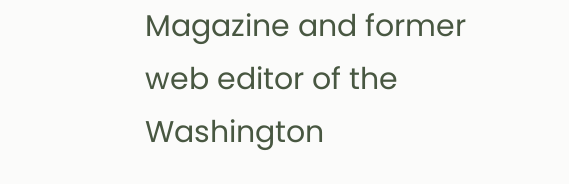Magazine and former web editor of the Washington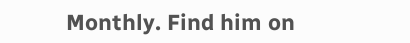Monthly. Find him on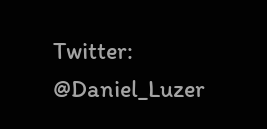Twitter: @Daniel_Luzer